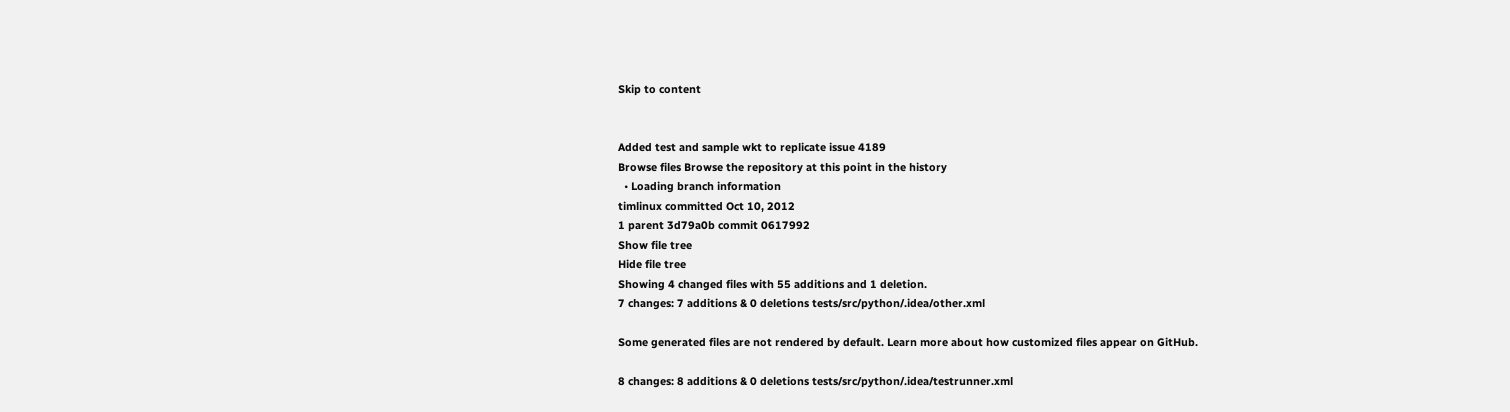Skip to content


Added test and sample wkt to replicate issue 4189
Browse files Browse the repository at this point in the history
  • Loading branch information
timlinux committed Oct 10, 2012
1 parent 3d79a0b commit 0617992
Show file tree
Hide file tree
Showing 4 changed files with 55 additions and 1 deletion.
7 changes: 7 additions & 0 deletions tests/src/python/.idea/other.xml

Some generated files are not rendered by default. Learn more about how customized files appear on GitHub.

8 changes: 8 additions & 0 deletions tests/src/python/.idea/testrunner.xml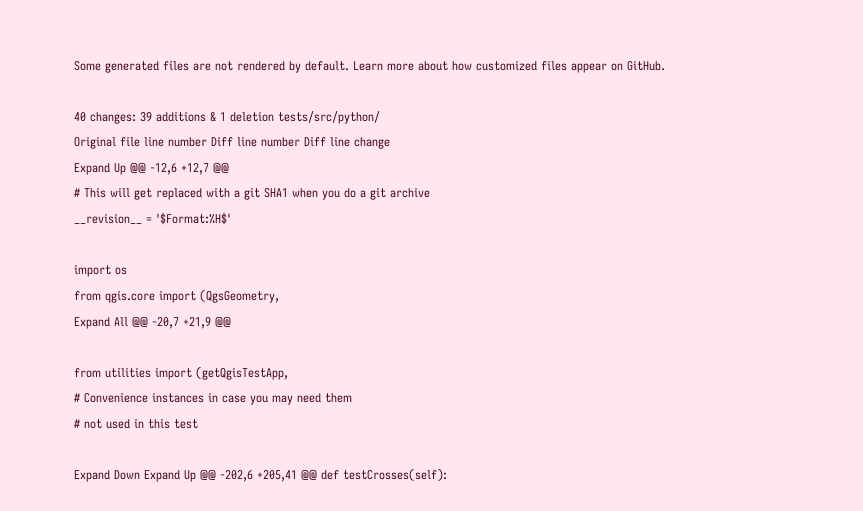Some generated files are not rendered by default. Learn more about how customized files appear on GitHub.

40 changes: 39 additions & 1 deletion tests/src/python/
Original file line number Diff line number Diff line change
Expand Up @@ -12,6 +12,7 @@
# This will get replaced with a git SHA1 when you do a git archive
__revision__ = '$Format:%H$'

import os
from qgis.core import (QgsGeometry,
Expand All @@ -20,7 +21,9 @@

from utilities import (getQgisTestApp,
# Convenience instances in case you may need them
# not used in this test

Expand Down Expand Up @@ -202,6 +205,41 @@ def testCrosses(self):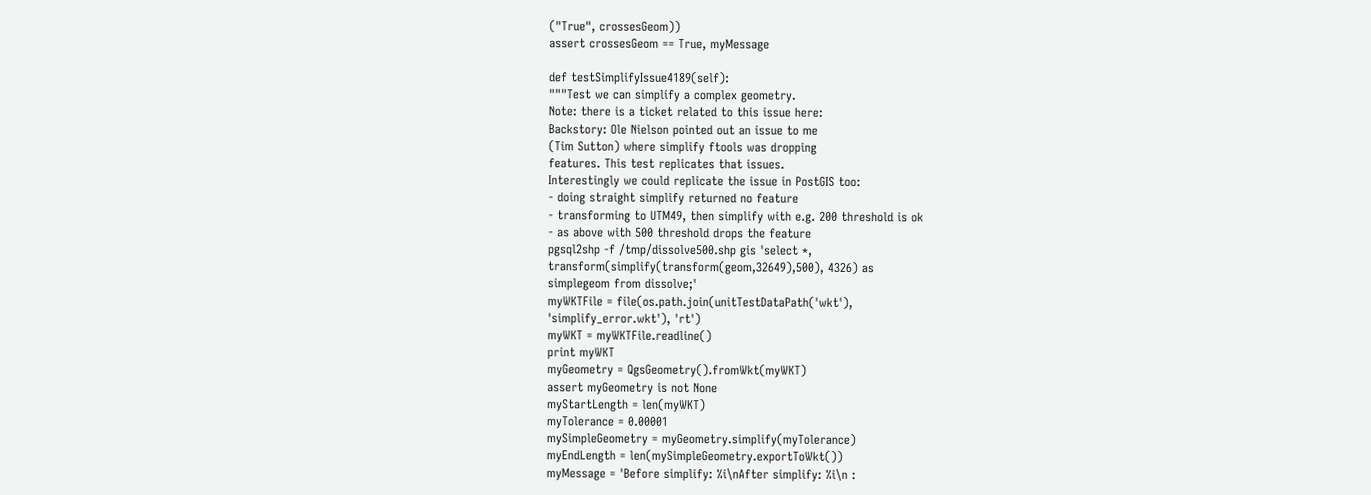("True", crossesGeom))
assert crossesGeom == True, myMessage

def testSimplifyIssue4189(self):
"""Test we can simplify a complex geometry.
Note: there is a ticket related to this issue here:
Backstory: Ole Nielson pointed out an issue to me
(Tim Sutton) where simplify ftools was dropping
features. This test replicates that issues.
Interestingly we could replicate the issue in PostGIS too:
- doing straight simplify returned no feature
- transforming to UTM49, then simplify with e.g. 200 threshold is ok
- as above with 500 threshold drops the feature
pgsql2shp -f /tmp/dissolve500.shp gis 'select *,
transform(simplify(transform(geom,32649),500), 4326) as
simplegeom from dissolve;'
myWKTFile = file(os.path.join(unitTestDataPath('wkt'),
'simplify_error.wkt'), 'rt')
myWKT = myWKTFile.readline()
print myWKT
myGeometry = QgsGeometry().fromWkt(myWKT)
assert myGeometry is not None
myStartLength = len(myWKT)
myTolerance = 0.00001
mySimpleGeometry = myGeometry.simplify(myTolerance)
myEndLength = len(mySimpleGeometry.exportToWkt())
myMessage = 'Before simplify: %i\nAfter simplify: %i\n :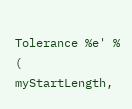Tolerance %e' % (
myStartLength,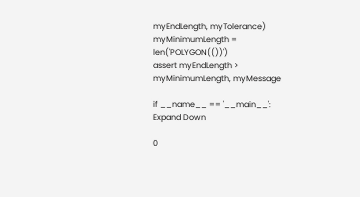myEndLength, myTolerance)
myMinimumLength = len('POLYGON(())')
assert myEndLength > myMinimumLength, myMessage

if __name__ == '__main__':
Expand Down

0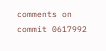comments on commit 0617992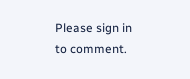Please sign in to comment.